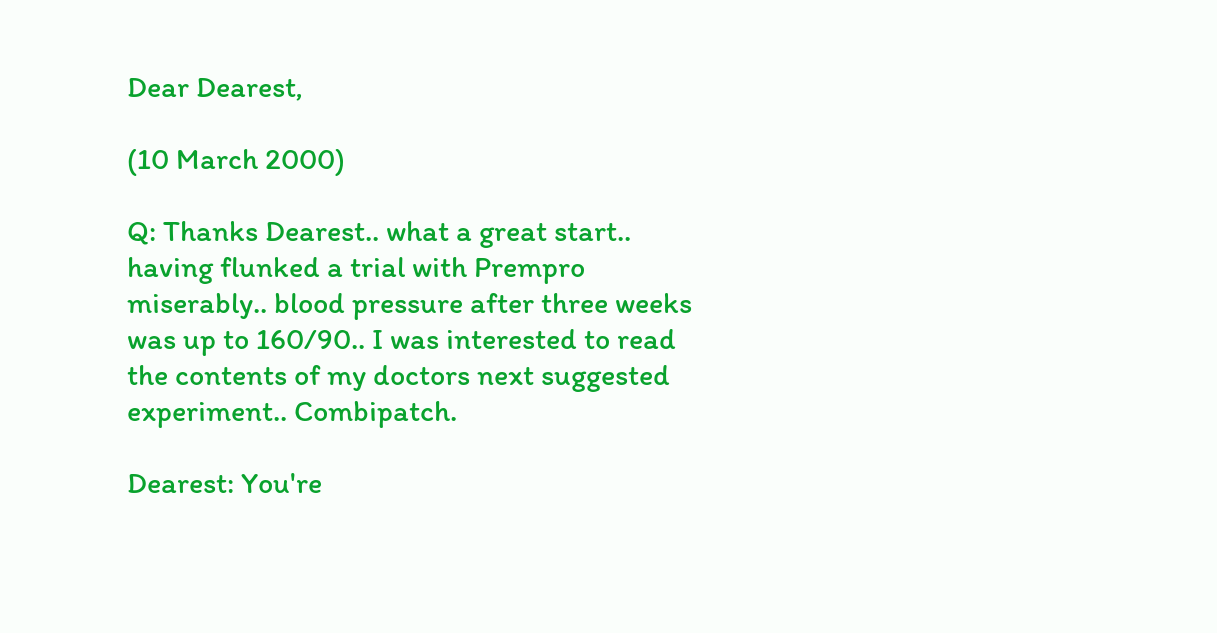Dear Dearest,

(10 March 2000)

Q: Thanks Dearest.. what a great start.. having flunked a trial with Prempro miserably.. blood pressure after three weeks was up to 160/90.. I was interested to read the contents of my doctors next suggested experiment.. Combipatch.

Dearest: You're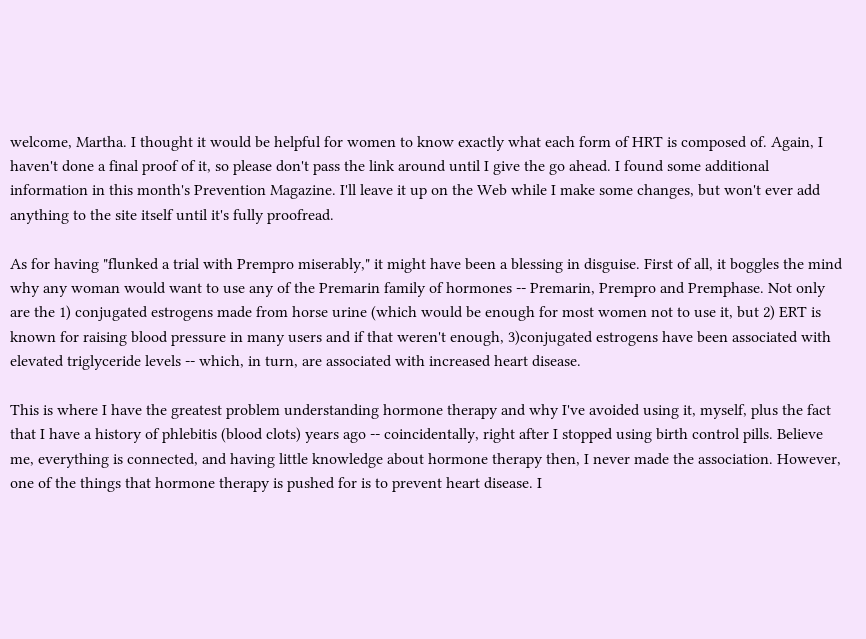welcome, Martha. I thought it would be helpful for women to know exactly what each form of HRT is composed of. Again, I haven't done a final proof of it, so please don't pass the link around until I give the go ahead. I found some additional information in this month's Prevention Magazine. I'll leave it up on the Web while I make some changes, but won't ever add anything to the site itself until it's fully proofread.

As for having "flunked a trial with Prempro miserably," it might have been a blessing in disguise. First of all, it boggles the mind why any woman would want to use any of the Premarin family of hormones -- Premarin, Prempro and Premphase. Not only are the 1) conjugated estrogens made from horse urine (which would be enough for most women not to use it, but 2) ERT is known for raising blood pressure in many users and if that weren't enough, 3)conjugated estrogens have been associated with elevated triglyceride levels -- which, in turn, are associated with increased heart disease.

This is where I have the greatest problem understanding hormone therapy and why I've avoided using it, myself, plus the fact that I have a history of phlebitis (blood clots) years ago -- coincidentally, right after I stopped using birth control pills. Believe me, everything is connected, and having little knowledge about hormone therapy then, I never made the association. However, one of the things that hormone therapy is pushed for is to prevent heart disease. I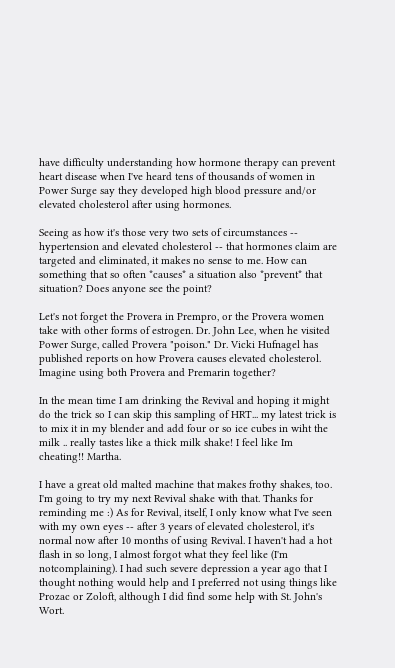have difficulty understanding how hormone therapy can prevent heart disease when I've heard tens of thousands of women in Power Surge say they developed high blood pressure and/or elevated cholesterol after using hormones.

Seeing as how it's those very two sets of circumstances -- hypertension and elevated cholesterol -- that hormones claim are targeted and eliminated, it makes no sense to me. How can something that so often *causes* a situation also *prevent* that situation? Does anyone see the point?

Let's not forget the Provera in Prempro, or the Provera women take with other forms of estrogen. Dr. John Lee, when he visited Power Surge, called Provera "poison." Dr. Vicki Hufnagel has published reports on how Provera causes elevated cholesterol. Imagine using both Provera and Premarin together?

In the mean time I am drinking the Revival and hoping it might do the trick so I can skip this sampling of HRT... my latest trick is to mix it in my blender and add four or so ice cubes in wiht the milk .. really tastes like a thick milk shake! I feel like Im cheating!! Martha.

I have a great old malted machine that makes frothy shakes, too. I'm going to try my next Revival shake with that. Thanks for reminding me :) As for Revival, itself, I only know what I've seen with my own eyes -- after 3 years of elevated cholesterol, it's normal now after 10 months of using Revival. I haven't had a hot flash in so long, I almost forgot what they feel like (I'm notcomplaining). I had such severe depression a year ago that I thought nothing would help and I preferred not using things like Prozac or Zoloft, although I did find some help with St. John's Wort.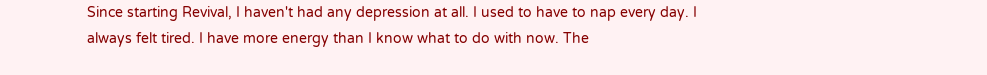Since starting Revival, I haven't had any depression at all. I used to have to nap every day. I always felt tired. I have more energy than I know what to do with now. The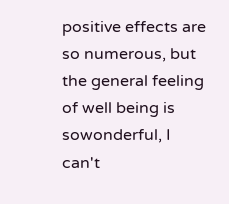positive effects are so numerous, but the general feeling of well being is sowonderful, I can't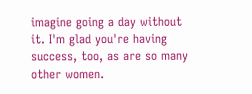imagine going a day without it. I'm glad you're having success, too, as are so many other women.